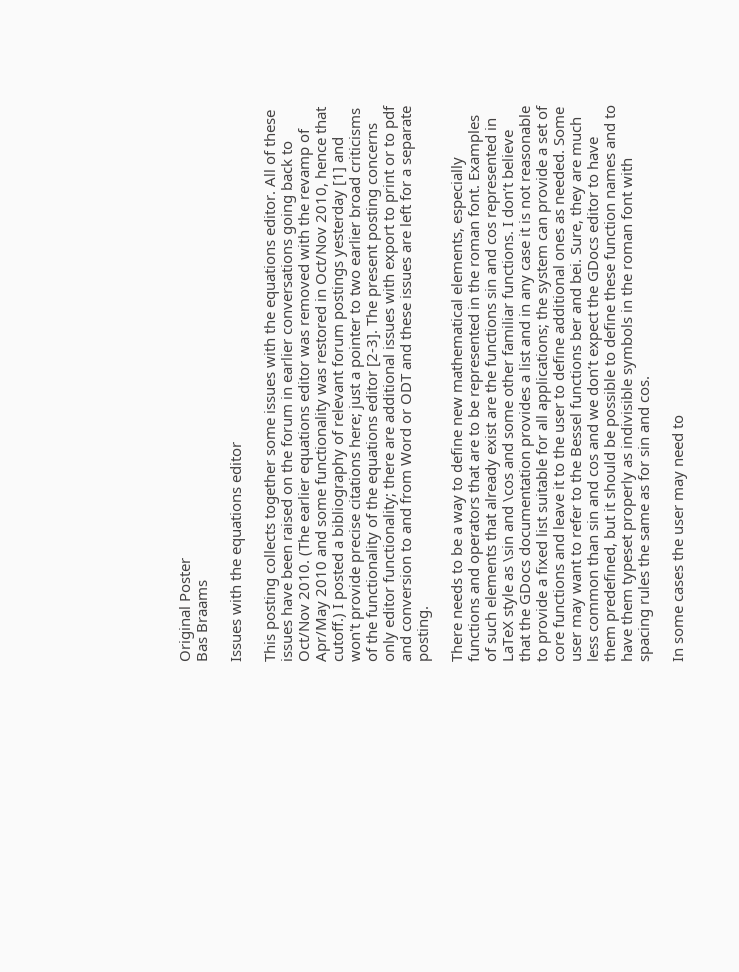Original Poster
Bas Braams

Issues with the equations editor

This posting collects together some issues with the equations editor. All of these issues have been raised on the forum in earlier conversations going back to Oct/Nov 2010. (The earlier equations editor was removed with the revamp of Apr/May 2010 and some functionality was restored in Oct/Nov 2010, hence that cutoff.) I posted a bibliography of relevant forum postings yesterday [1] and won't provide precise citations here; just a pointer to two earlier broad criticisms of the functionality of the equations editor [2-3]. The present posting concerns only editor functionality; there are additional issues with export to print or to pdf and conversion to and from Word or ODT and these issues are left for a separate posting.

There needs to be a way to define new mathematical elements, especially functions and operators that are to be represented in the roman font. Examples of such elements that already exist are the functions sin and cos represented in LaTeX style as \sin and \cos and some other familiar functions. I don’t believe that the GDocs documentation provides a list and in any case it is not reasonable to provide a fixed list suitable for all applications; the system can provide a set of core functions and leave it to the user to define additional ones as needed. Some user may want to refer to the Bessel functions ber and bei. Sure, they are much less common than sin and cos and we don’t expect the GDocs editor to have them predefined, but it should be possible to define these function names and to have them typeset properly as indivisible symbols in the roman font with spacing rules the same as for sin and cos.

In some cases the user may need to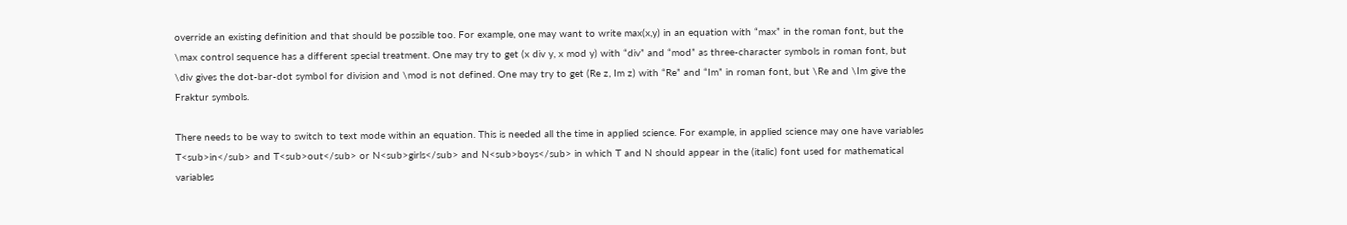override an existing definition and that should be possible too. For example, one may want to write max(x,y) in an equation with “max” in the roman font, but the \max control sequence has a different special treatment. One may try to get (x div y, x mod y) with “div” and “mod” as three-character symbols in roman font, but \div gives the dot-bar-dot symbol for division and \mod is not defined. One may try to get (Re z, Im z) with “Re” and “Im” in roman font, but \Re and \Im give the Fraktur symbols.

There needs to be way to switch to text mode within an equation. This is needed all the time in applied science. For example, in applied science may one have variables T<sub>in</sub> and T<sub>out</sub> or N<sub>girls</sub> and N<sub>boys</sub> in which T and N should appear in the (italic) font used for mathematical variables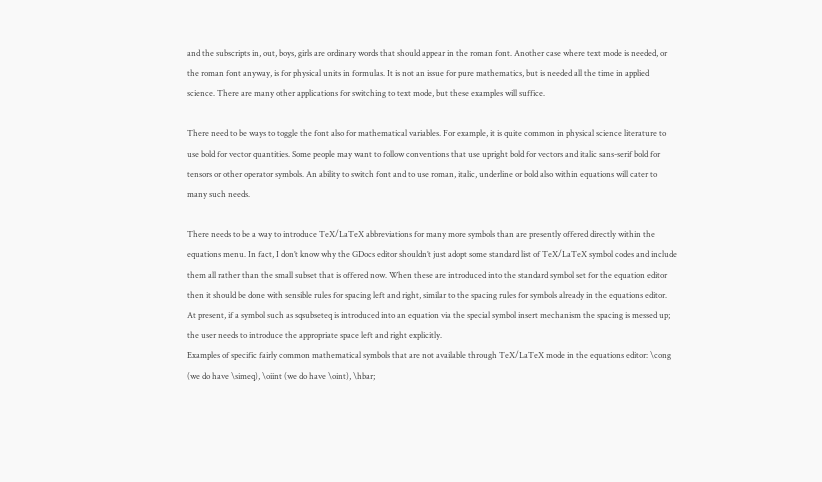and the subscripts in, out, boys, girls are ordinary words that should appear in the roman font. Another case where text mode is needed, or the roman font anyway, is for physical units in formulas. It is not an issue for pure mathematics, but is needed all the time in applied science. There are many other applications for switching to text mode, but these examples will suffice.

There need to be ways to toggle the font also for mathematical variables. For example, it is quite common in physical science literature to use bold for vector quantities. Some people may want to follow conventions that use upright bold for vectors and italic sans-serif bold for tensors or other operator symbols. An ability to switch font and to use roman, italic, underline or bold also within equations will cater to many such needs.

There needs to be a way to introduce TeX/LaTeX abbreviations for many more symbols than are presently offered directly within the equations menu. In fact, I don’t know why the GDocs editor shouldn’t just adopt some standard list of TeX/LaTeX symbol codes and include them all rather than the small subset that is offered now. When these are introduced into the standard symbol set for the equation editor then it should be done with sensible rules for spacing left and right, similar to the spacing rules for symbols already in the equations editor. At present, if a symbol such as sqsubseteq is introduced into an equation via the special symbol insert mechanism the spacing is messed up; the user needs to introduce the appropriate space left and right explicitly.
Examples of specific fairly common mathematical symbols that are not available through TeX/LaTeX mode in the equations editor: \cong (we do have \simeq), \oiint (we do have \oint), \hbar;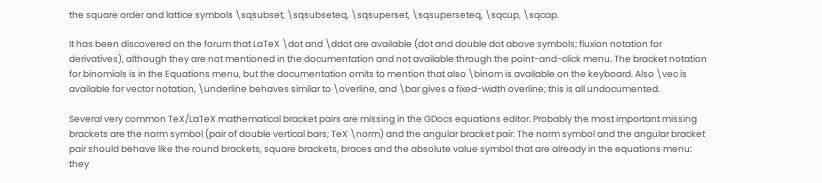the square order and lattice symbols \sqsubset, \sqsubseteq, \sqsuperset, \sqsuperseteq, \sqcup, \sqcap.

It has been discovered on the forum that LaTeX \dot and \ddot are available (dot and double dot above symbols; fluxion notation for derivatives), although they are not mentioned in the documentation and not available through the point-and-click menu. The bracket notation for binomials is in the Equations menu, but the documentation omits to mention that also \binom is available on the keyboard. Also \vec is available for vector notation, \underline behaves similar to \overline, and \bar gives a fixed-width overline; this is all undocumented.

Several very common TeX/LaTeX mathematical bracket pairs are missing in the GDocs equations editor. Probably the most important missing brackets are the norm symbol (pair of double vertical bars; TeX \norm) and the angular bracket pair. The norm symbol and the angular bracket pair should behave like the round brackets, square brackets, braces and the absolute value symbol that are already in the equations menu: they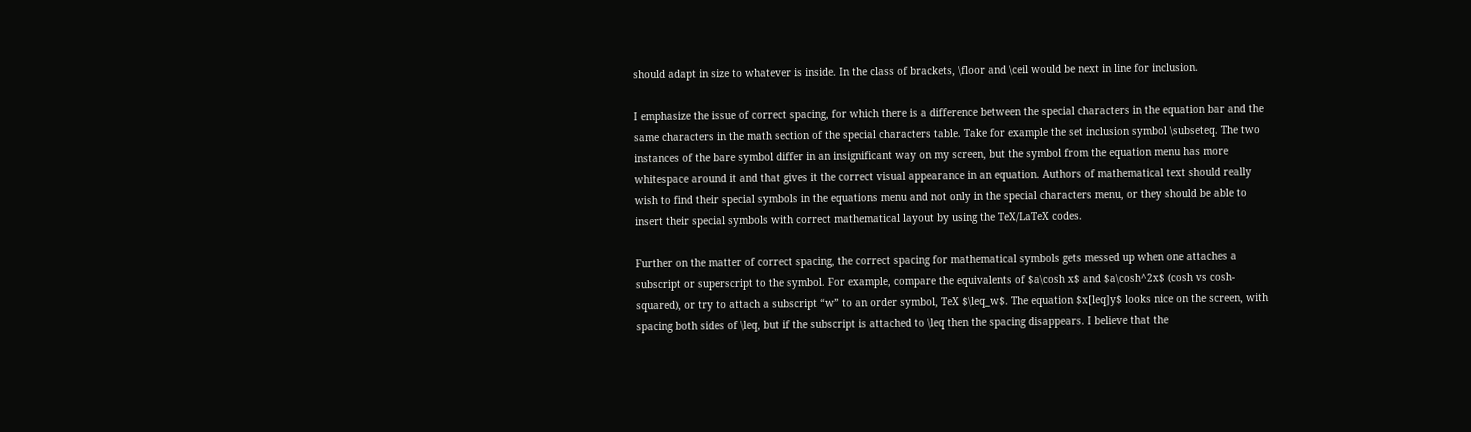should adapt in size to whatever is inside. In the class of brackets, \floor and \ceil would be next in line for inclusion.

I emphasize the issue of correct spacing, for which there is a difference between the special characters in the equation bar and the same characters in the math section of the special characters table. Take for example the set inclusion symbol \subseteq. The two instances of the bare symbol differ in an insignificant way on my screen, but the symbol from the equation menu has more whitespace around it and that gives it the correct visual appearance in an equation. Authors of mathematical text should really wish to find their special symbols in the equations menu and not only in the special characters menu, or they should be able to insert their special symbols with correct mathematical layout by using the TeX/LaTeX codes.

Further on the matter of correct spacing, the correct spacing for mathematical symbols gets messed up when one attaches a subscript or superscript to the symbol. For example, compare the equivalents of $a\cosh x$ and $a\cosh^2x$ (cosh vs cosh-squared), or try to attach a subscript “w” to an order symbol, TeX $\leq_w$. The equation $x[leq]y$ looks nice on the screen, with spacing both sides of \leq, but if the subscript is attached to \leq then the spacing disappears. I believe that the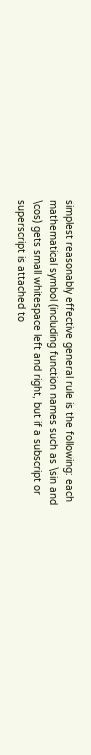simplest reasonably effective general rule is the following: each mathematical symbol (including function names such as \sin and \cos) gets small whitespace left and right, but if a subscript or superscript is attached to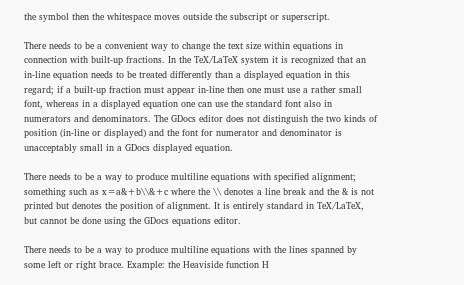the symbol then the whitespace moves outside the subscript or superscript.

There needs to be a convenient way to change the text size within equations in connection with built-up fractions. In the TeX/LaTeX system it is recognized that an in-line equation needs to be treated differently than a displayed equation in this regard; if a built-up fraction must appear in-line then one must use a rather small font, whereas in a displayed equation one can use the standard font also in numerators and denominators. The GDocs editor does not distinguish the two kinds of position (in-line or displayed) and the font for numerator and denominator is unacceptably small in a GDocs displayed equation.

There needs to be a way to produce multiline equations with specified alignment; something such as x=a&+b\\&+c where the \\ denotes a line break and the & is not printed but denotes the position of alignment. It is entirely standard in TeX/LaTeX, but cannot be done using the GDocs equations editor.

There needs to be a way to produce multiline equations with the lines spanned by some left or right brace. Example: the Heaviside function H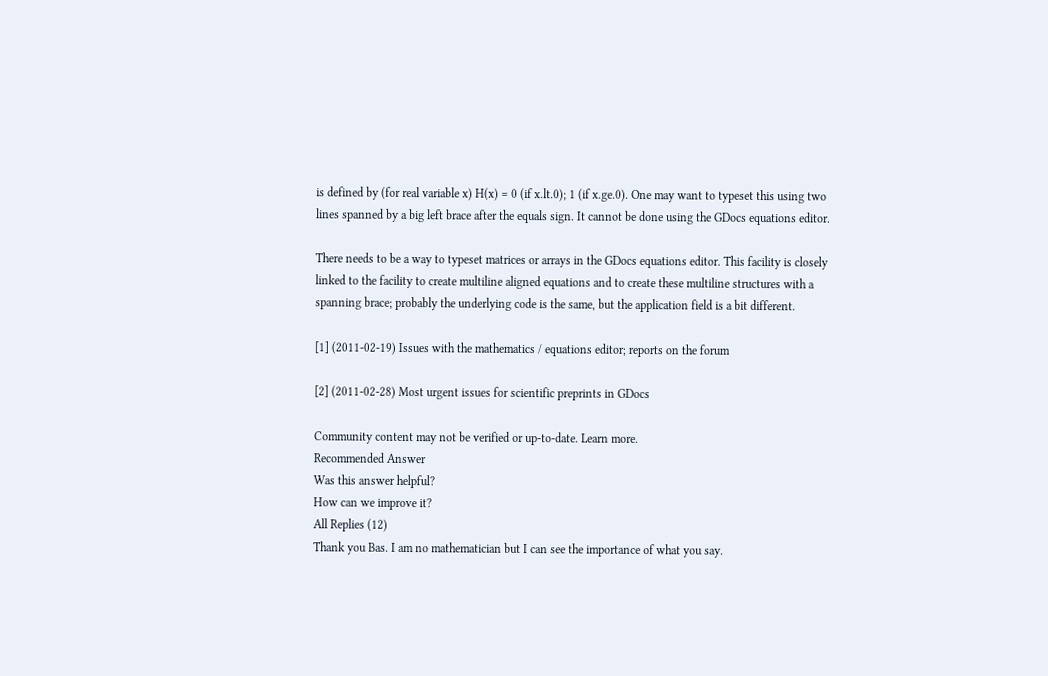is defined by (for real variable x) H(x) = 0 (if x.lt.0); 1 (if x.ge.0). One may want to typeset this using two lines spanned by a big left brace after the equals sign. It cannot be done using the GDocs equations editor.

There needs to be a way to typeset matrices or arrays in the GDocs equations editor. This facility is closely linked to the facility to create multiline aligned equations and to create these multiline structures with a spanning brace; probably the underlying code is the same, but the application field is a bit different.

[1] (2011-02-19) Issues with the mathematics / equations editor; reports on the forum

[2] (2011-02-28) Most urgent issues for scientific preprints in GDocs

Community content may not be verified or up-to-date. Learn more.
Recommended Answer
Was this answer helpful?
How can we improve it?
All Replies (12)
Thank you Bas. I am no mathematician but I can see the importance of what you say.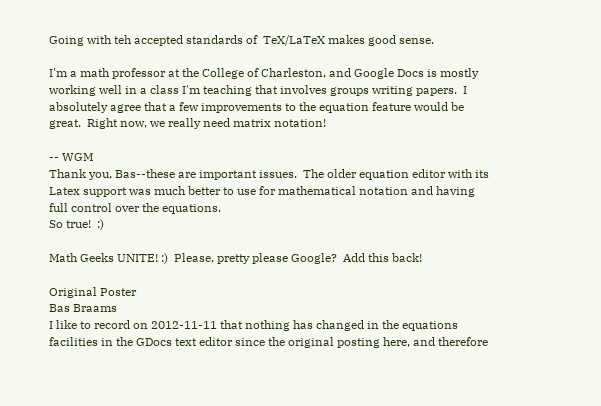Going with teh accepted standards of  TeX/LaTeX makes good sense.

I'm a math professor at the College of Charleston, and Google Docs is mostly working well in a class I'm teaching that involves groups writing papers.  I absolutely agree that a few improvements to the equation feature would be great.  Right now, we really need matrix notation!

-- WGM
Thank you, Bas--these are important issues.  The older equation editor with its Latex support was much better to use for mathematical notation and having full control over the equations.
So true!  :)

Math Geeks UNITE! :)  Please, pretty please Google?  Add this back!

Original Poster
Bas Braams
I like to record on 2012-11-11 that nothing has changed in the equations facilities in the GDocs text editor since the original posting here, and therefore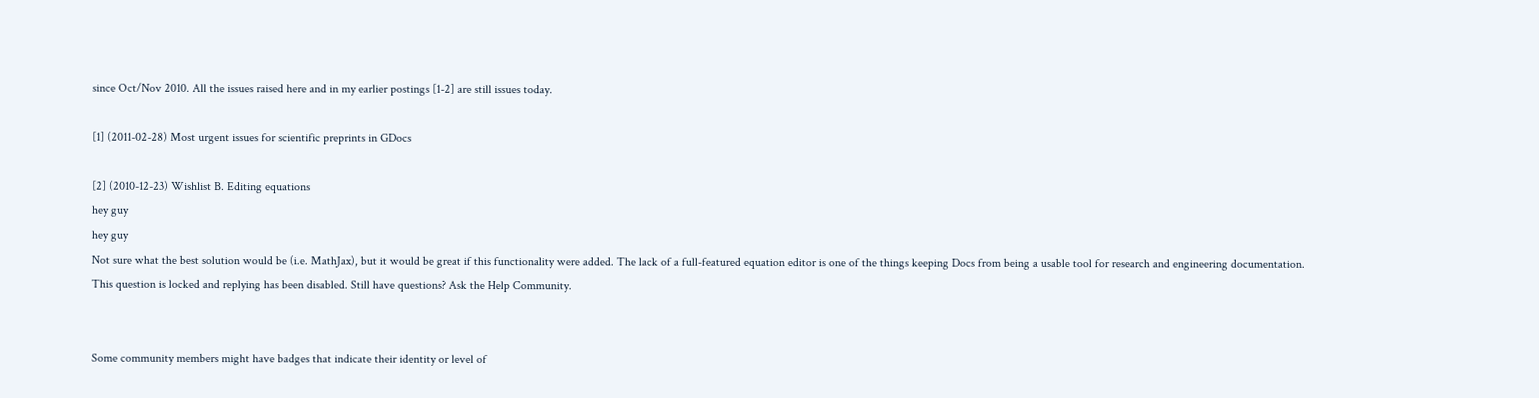since Oct/Nov 2010. All the issues raised here and in my earlier postings [1-2] are still issues today.

[1] (2011-02-28) Most urgent issues for scientific preprints in GDocs

[2] (2010-12-23) Wishlist B. Editing equations
hey guy
hey guy
Not sure what the best solution would be (i.e. MathJax), but it would be great if this functionality were added. The lack of a full-featured equation editor is one of the things keeping Docs from being a usable tool for research and engineering documentation.
This question is locked and replying has been disabled. Still have questions? Ask the Help Community.


Some community members might have badges that indicate their identity or level of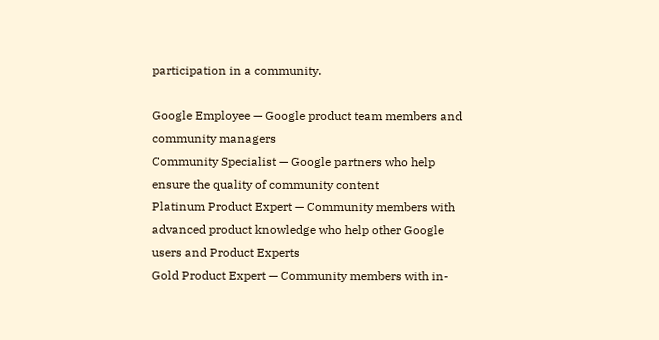participation in a community.

Google Employee — Google product team members and community managers
Community Specialist — Google partners who help ensure the quality of community content
Platinum Product Expert — Community members with advanced product knowledge who help other Google users and Product Experts
Gold Product Expert — Community members with in-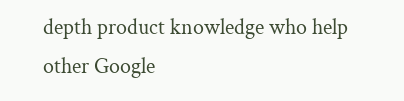depth product knowledge who help other Google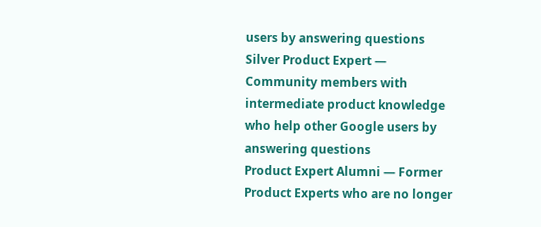users by answering questions
Silver Product Expert — Community members with intermediate product knowledge who help other Google users by answering questions
Product Expert Alumni — Former Product Experts who are no longer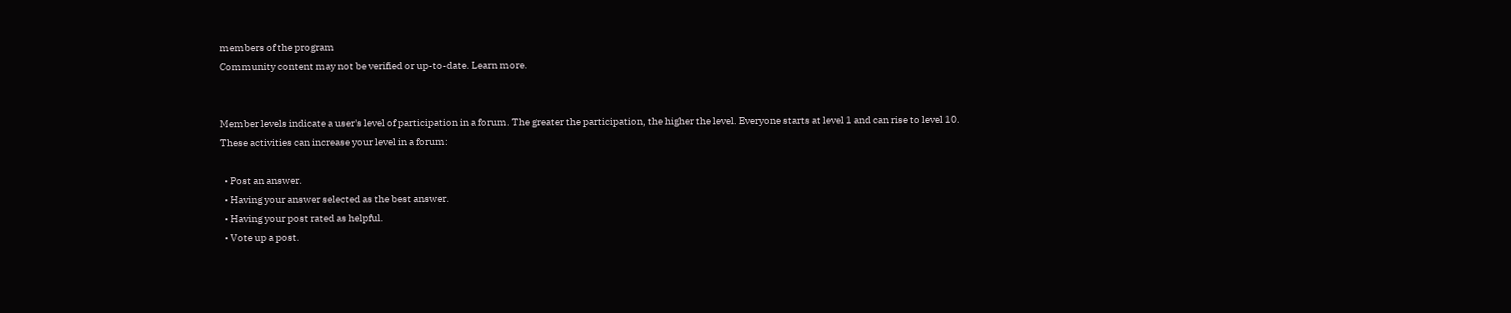members of the program
Community content may not be verified or up-to-date. Learn more.


Member levels indicate a user's level of participation in a forum. The greater the participation, the higher the level. Everyone starts at level 1 and can rise to level 10. These activities can increase your level in a forum:

  • Post an answer.
  • Having your answer selected as the best answer.
  • Having your post rated as helpful.
  • Vote up a post.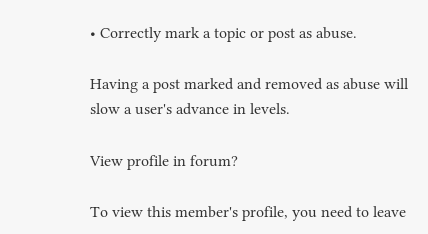• Correctly mark a topic or post as abuse.

Having a post marked and removed as abuse will slow a user's advance in levels.

View profile in forum?

To view this member's profile, you need to leave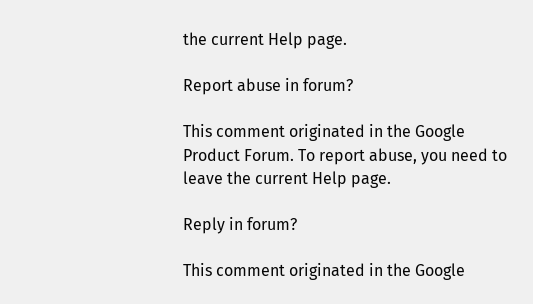the current Help page.

Report abuse in forum?

This comment originated in the Google Product Forum. To report abuse, you need to leave the current Help page.

Reply in forum?

This comment originated in the Google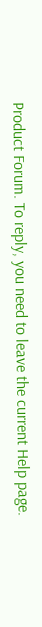Product Forum. To reply, you need to leave the current Help page.